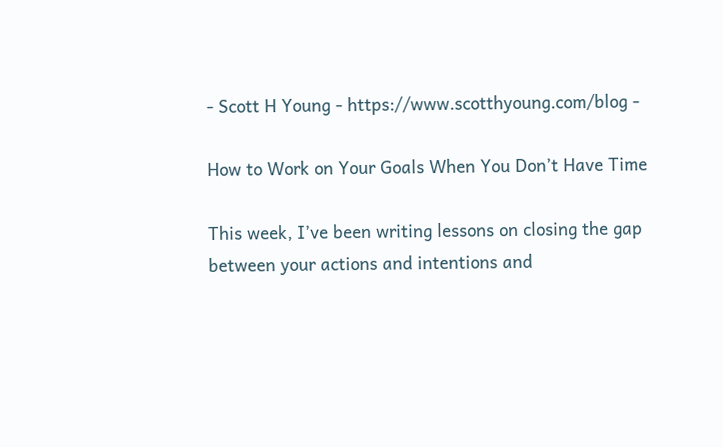- Scott H Young - https://www.scotthyoung.com/blog -

How to Work on Your Goals When You Don’t Have Time

This week, I’ve been writing lessons on closing the gap between your actions and intentions and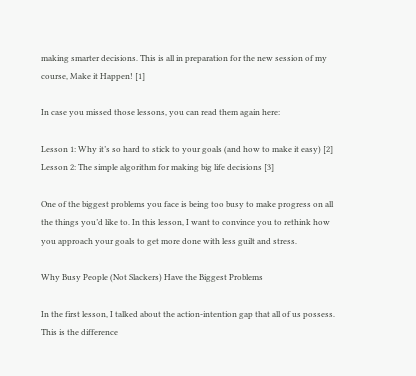making smarter decisions. This is all in preparation for the new session of my course, Make it Happen! [1]

In case you missed those lessons, you can read them again here:

Lesson 1: Why it’s so hard to stick to your goals (and how to make it easy) [2]
Lesson 2: The simple algorithm for making big life decisions [3]

One of the biggest problems you face is being too busy to make progress on all the things you’d like to. In this lesson, I want to convince you to rethink how you approach your goals to get more done with less guilt and stress.

Why Busy People (Not Slackers) Have the Biggest Problems

In the first lesson, I talked about the action-intention gap that all of us possess. This is the difference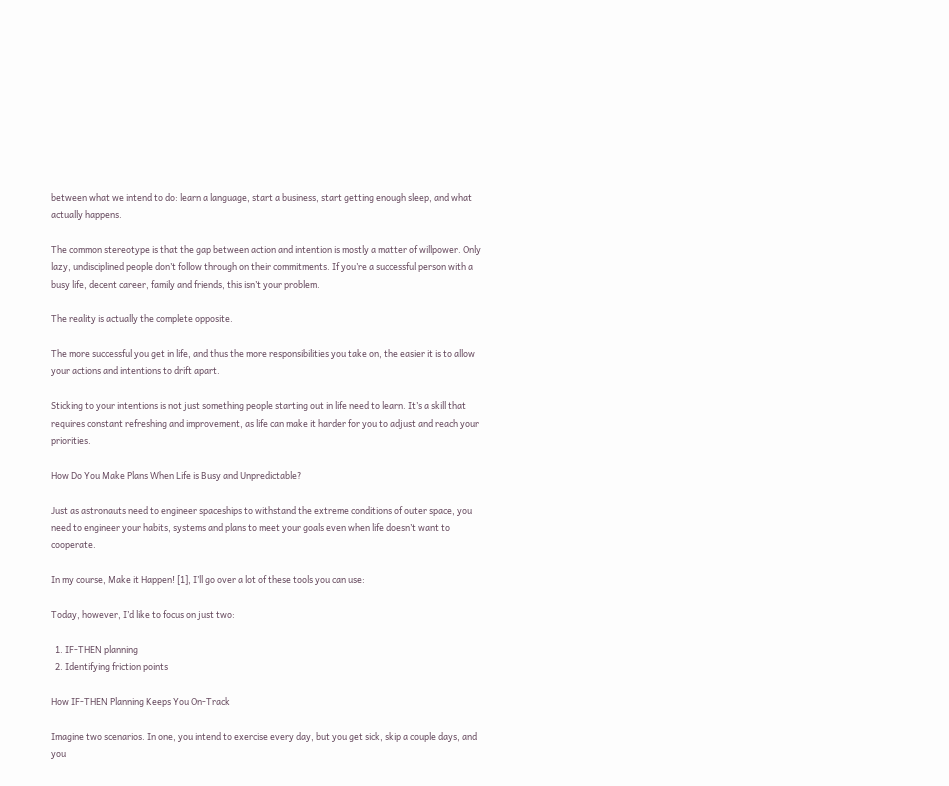between what we intend to do: learn a language, start a business, start getting enough sleep, and what actually happens.

The common stereotype is that the gap between action and intention is mostly a matter of willpower. Only lazy, undisciplined people don’t follow through on their commitments. If you’re a successful person with a busy life, decent career, family and friends, this isn’t your problem.

The reality is actually the complete opposite.

The more successful you get in life, and thus the more responsibilities you take on, the easier it is to allow your actions and intentions to drift apart.

Sticking to your intentions is not just something people starting out in life need to learn. It’s a skill that requires constant refreshing and improvement, as life can make it harder for you to adjust and reach your priorities.

How Do You Make Plans When Life is Busy and Unpredictable?

Just as astronauts need to engineer spaceships to withstand the extreme conditions of outer space, you need to engineer your habits, systems and plans to meet your goals even when life doesn’t want to cooperate.

In my course, Make it Happen! [1], I’ll go over a lot of these tools you can use:

Today, however, I’d like to focus on just two:

  1. IF-THEN planning
  2. Identifying friction points

How IF-THEN Planning Keeps You On-Track

Imagine two scenarios. In one, you intend to exercise every day, but you get sick, skip a couple days, and you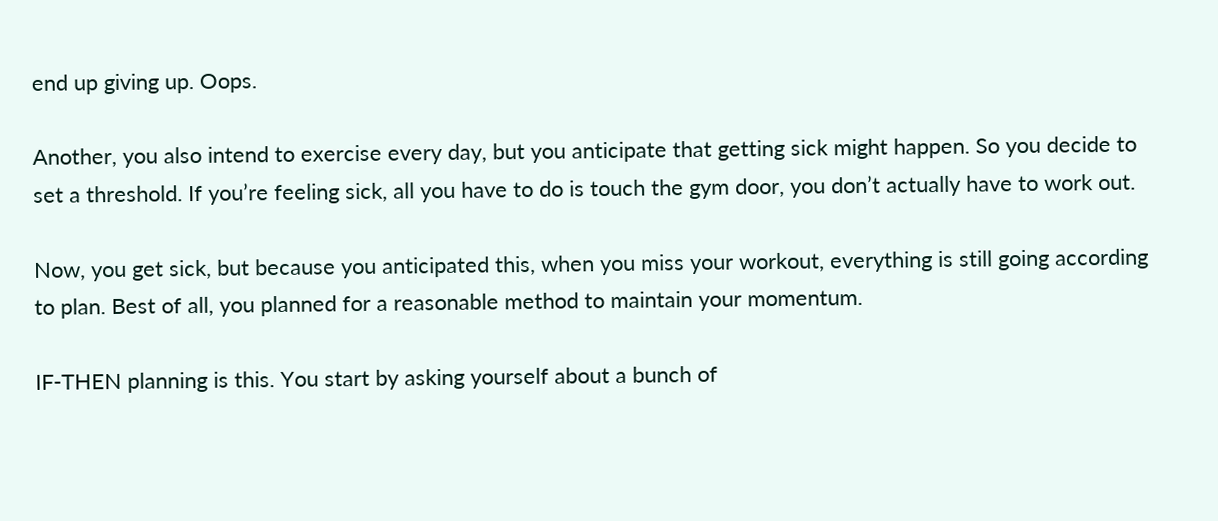end up giving up. Oops.

Another, you also intend to exercise every day, but you anticipate that getting sick might happen. So you decide to set a threshold. If you’re feeling sick, all you have to do is touch the gym door, you don’t actually have to work out.

Now, you get sick, but because you anticipated this, when you miss your workout, everything is still going according to plan. Best of all, you planned for a reasonable method to maintain your momentum.

IF-THEN planning is this. You start by asking yourself about a bunch of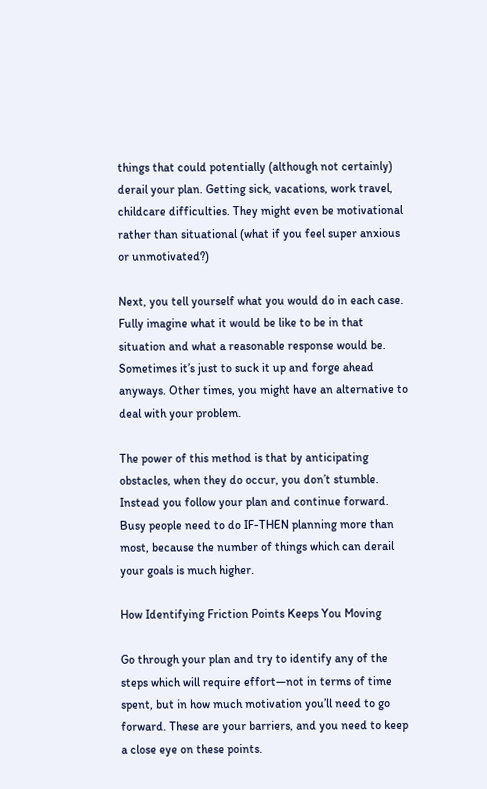things that could potentially (although not certainly) derail your plan. Getting sick, vacations, work travel, childcare difficulties. They might even be motivational rather than situational (what if you feel super anxious or unmotivated?)

Next, you tell yourself what you would do in each case. Fully imagine what it would be like to be in that situation and what a reasonable response would be. Sometimes it’s just to suck it up and forge ahead anyways. Other times, you might have an alternative to deal with your problem.

The power of this method is that by anticipating obstacles, when they do occur, you don’t stumble. Instead you follow your plan and continue forward. Busy people need to do IF-THEN planning more than most, because the number of things which can derail your goals is much higher.

How Identifying Friction Points Keeps You Moving

Go through your plan and try to identify any of the steps which will require effort—not in terms of time spent, but in how much motivation you’ll need to go forward. These are your barriers, and you need to keep a close eye on these points.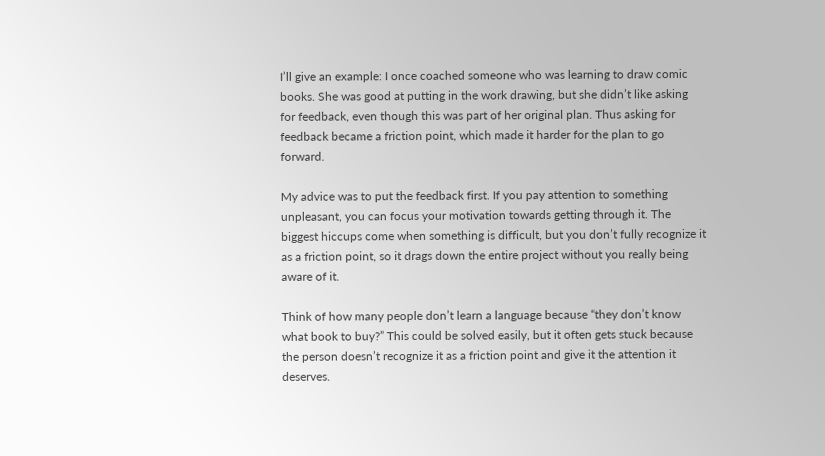I’ll give an example: I once coached someone who was learning to draw comic books. She was good at putting in the work drawing, but she didn’t like asking for feedback, even though this was part of her original plan. Thus asking for feedback became a friction point, which made it harder for the plan to go forward.

My advice was to put the feedback first. If you pay attention to something unpleasant, you can focus your motivation towards getting through it. The biggest hiccups come when something is difficult, but you don’t fully recognize it as a friction point, so it drags down the entire project without you really being aware of it.

Think of how many people don’t learn a language because “they don’t know what book to buy?” This could be solved easily, but it often gets stuck because the person doesn’t recognize it as a friction point and give it the attention it deserves.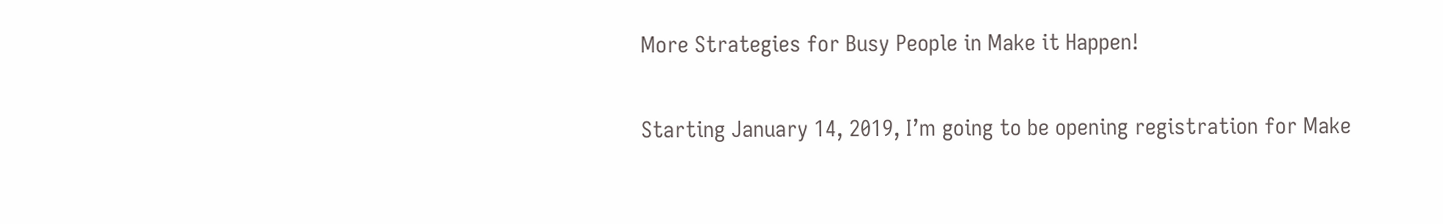More Strategies for Busy People in Make it Happen!

Starting January 14, 2019, I’m going to be opening registration for Make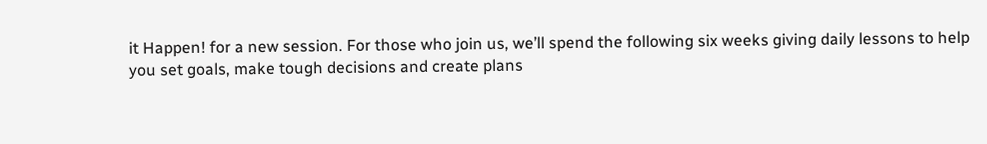it Happen! for a new session. For those who join us, we’ll spend the following six weeks giving daily lessons to help you set goals, make tough decisions and create plans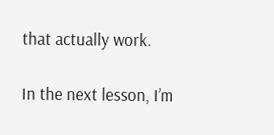that actually work.

In the next lesson, I’m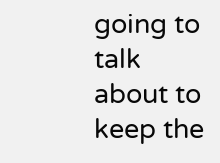going to talk about to keep the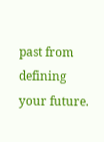past from defining your future.